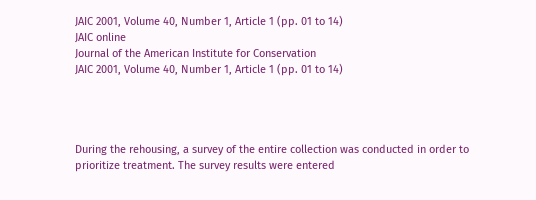JAIC 2001, Volume 40, Number 1, Article 1 (pp. 01 to 14)
JAIC online
Journal of the American Institute for Conservation
JAIC 2001, Volume 40, Number 1, Article 1 (pp. 01 to 14)




During the rehousing, a survey of the entire collection was conducted in order to prioritize treatment. The survey results were entered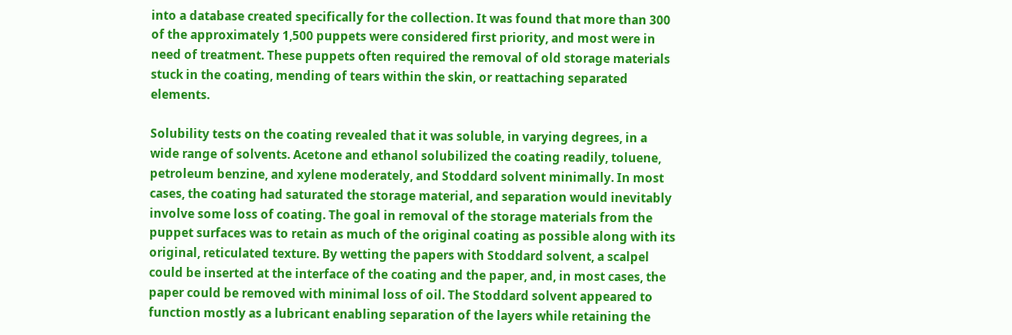into a database created specifically for the collection. It was found that more than 300 of the approximately 1,500 puppets were considered first priority, and most were in need of treatment. These puppets often required the removal of old storage materials stuck in the coating, mending of tears within the skin, or reattaching separated elements.

Solubility tests on the coating revealed that it was soluble, in varying degrees, in a wide range of solvents. Acetone and ethanol solubilized the coating readily, toluene, petroleum benzine, and xylene moderately, and Stoddard solvent minimally. In most cases, the coating had saturated the storage material, and separation would inevitably involve some loss of coating. The goal in removal of the storage materials from the puppet surfaces was to retain as much of the original coating as possible along with its original, reticulated texture. By wetting the papers with Stoddard solvent, a scalpel could be inserted at the interface of the coating and the paper, and, in most cases, the paper could be removed with minimal loss of oil. The Stoddard solvent appeared to function mostly as a lubricant enabling separation of the layers while retaining the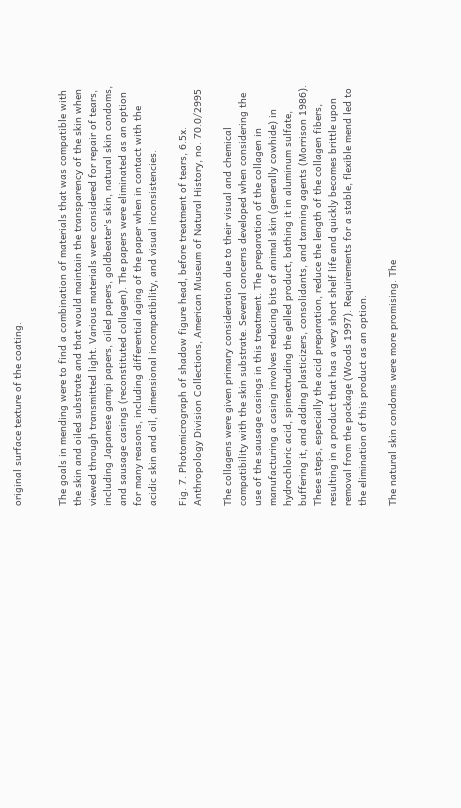original surface texture of the coating.


The goals in mending were to find a combination of materials that was compatible with the skin and oiled substrate and that would maintain the transparency of the skin when viewed through transmitted light. Various materials were considered for repair of tears, including Japanese gampi papers, oiled papers, goldbeater's skin, natural skin condoms, and sausage casings (reconstituted collagen). The papers were eliminated as an option for many reasons, including differential aging of the paper when in contact with the acidic skin and oil, dimensional incompatibility, and visual inconsistencies.

Fig. 7. Photomicrograph of shadow figure head, before treatment of tears, 6.5x. Anthropology Division Collections, American Museum of Natural History, no. 70.0/2995

The collagens were given primary consideration due to their visual and chemical compatibility with the skin substrate. Several concerns developed when considering the use of the sausage casings in this treatment. The preparation of the collagen in manufacturing a casing involves reducing bits of animal skin (generally cowhide) in hydrochloric acid, spinextruding the gelled product, bathing it in aluminum sulfate, buffering it, and adding plasticizers, consolidants, and tanning agents (Morrison 1986). These steps, especially the acid preparation, reduce the length of the collagen fibers, resulting in a product that has a very short shelf life and quickly becomes brittle upon removal from the package (Woods 1997). Requirements for a stable, flexible mend led to the elimination of this product as an option.

The natural skin condoms were more promising. The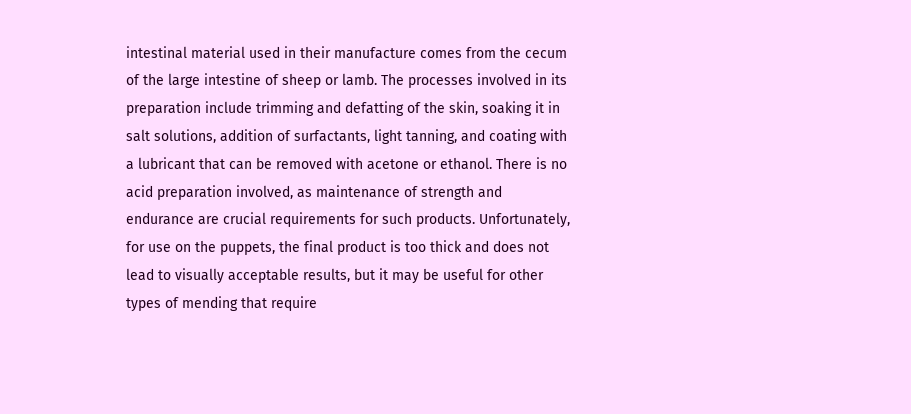intestinal material used in their manufacture comes from the cecum of the large intestine of sheep or lamb. The processes involved in its preparation include trimming and defatting of the skin, soaking it in salt solutions, addition of surfactants, light tanning, and coating with a lubricant that can be removed with acetone or ethanol. There is no acid preparation involved, as maintenance of strength and endurance are crucial requirements for such products. Unfortunately, for use on the puppets, the final product is too thick and does not lead to visually acceptable results, but it may be useful for other types of mending that require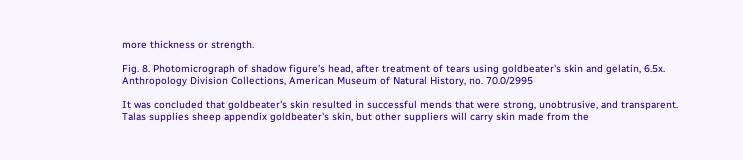more thickness or strength.

Fig. 8. Photomicrograph of shadow figure's head, after treatment of tears using goldbeater's skin and gelatin, 6.5x. Anthropology Division Collections, American Museum of Natural History, no. 70.0/2995

It was concluded that goldbeater's skin resulted in successful mends that were strong, unobtrusive, and transparent. Talas supplies sheep appendix goldbeater's skin, but other suppliers will carry skin made from the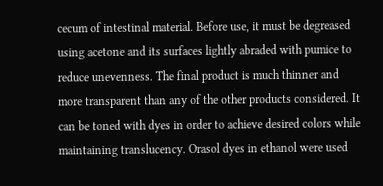cecum of intestinal material. Before use, it must be degreased using acetone and its surfaces lightly abraded with pumice to reduce unevenness. The final product is much thinner and more transparent than any of the other products considered. It can be toned with dyes in order to achieve desired colors while maintaining translucency. Orasol dyes in ethanol were used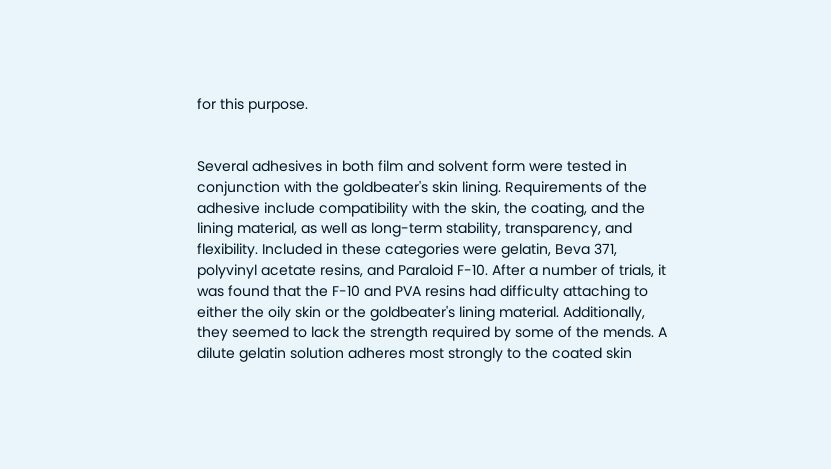for this purpose.


Several adhesives in both film and solvent form were tested in conjunction with the goldbeater's skin lining. Requirements of the adhesive include compatibility with the skin, the coating, and the lining material, as well as long-term stability, transparency, and flexibility. Included in these categories were gelatin, Beva 371, polyvinyl acetate resins, and Paraloid F-10. After a number of trials, it was found that the F-10 and PVA resins had difficulty attaching to either the oily skin or the goldbeater's lining material. Additionally, they seemed to lack the strength required by some of the mends. A dilute gelatin solution adheres most strongly to the coated skin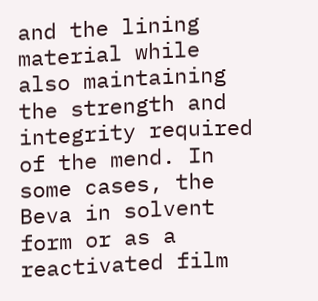and the lining material while also maintaining the strength and integrity required of the mend. In some cases, the Beva in solvent form or as a reactivated film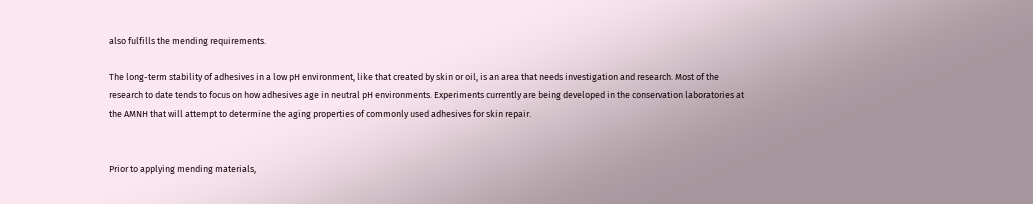also fulfills the mending requirements.

The long-term stability of adhesives in a low pH environment, like that created by skin or oil, is an area that needs investigation and research. Most of the research to date tends to focus on how adhesives age in neutral pH environments. Experiments currently are being developed in the conservation laboratories at the AMNH that will attempt to determine the aging properties of commonly used adhesives for skin repair.


Prior to applying mending materials,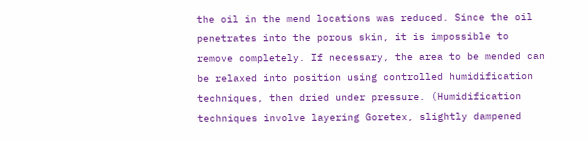the oil in the mend locations was reduced. Since the oil penetrates into the porous skin, it is impossible to remove completely. If necessary, the area to be mended can be relaxed into position using controlled humidification techniques, then dried under pressure. (Humidification techniques involve layering Goretex, slightly dampened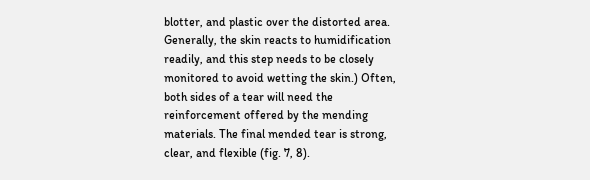blotter, and plastic over the distorted area. Generally, the skin reacts to humidification readily, and this step needs to be closely monitored to avoid wetting the skin.) Often, both sides of a tear will need the reinforcement offered by the mending materials. The final mended tear is strong, clear, and flexible (fig. 7, 8).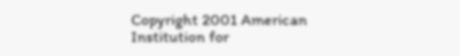Copyright 2001 American Institution for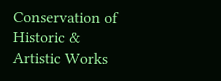Conservation of Historic & Artistic Works